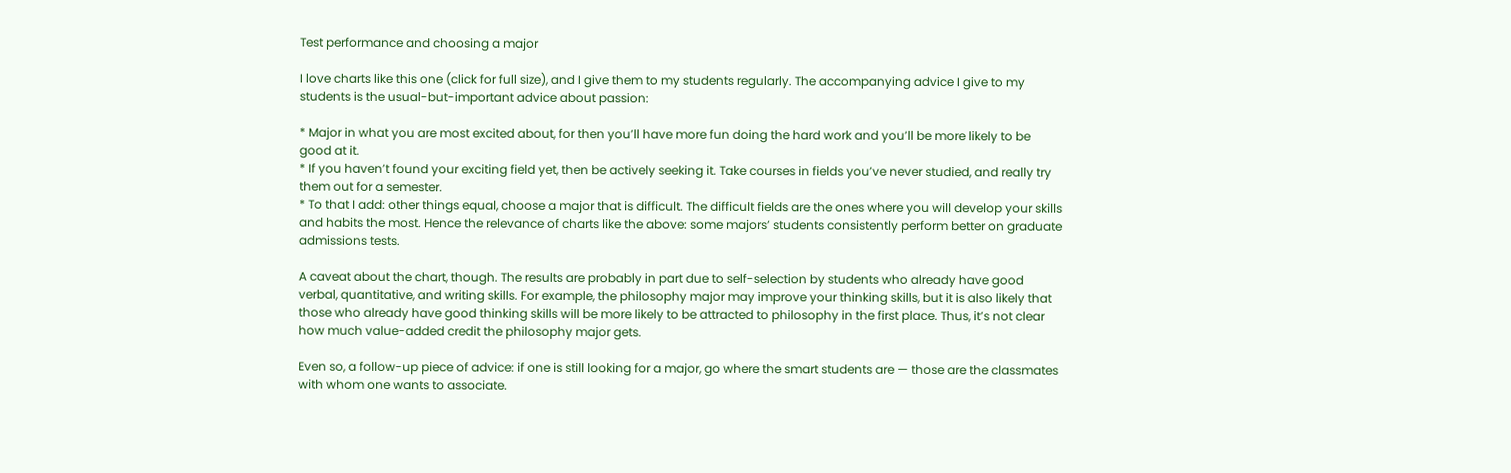Test performance and choosing a major

I love charts like this one (click for full size), and I give them to my students regularly. The accompanying advice I give to my students is the usual-but-important advice about passion:

* Major in what you are most excited about, for then you’ll have more fun doing the hard work and you’ll be more likely to be good at it.
* If you haven’t found your exciting field yet, then be actively seeking it. Take courses in fields you’ve never studied, and really try them out for a semester.
* To that I add: other things equal, choose a major that is difficult. The difficult fields are the ones where you will develop your skills and habits the most. Hence the relevance of charts like the above: some majors’ students consistently perform better on graduate admissions tests.

A caveat about the chart, though. The results are probably in part due to self-selection by students who already have good verbal, quantitative, and writing skills. For example, the philosophy major may improve your thinking skills, but it is also likely that those who already have good thinking skills will be more likely to be attracted to philosophy in the first place. Thus, it’s not clear how much value-added credit the philosophy major gets.

Even so, a follow-up piece of advice: if one is still looking for a major, go where the smart students are — those are the classmates with whom one wants to associate.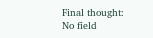Final thought: No field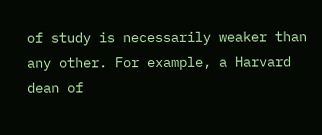of study is necessarily weaker than any other. For example, a Harvard dean of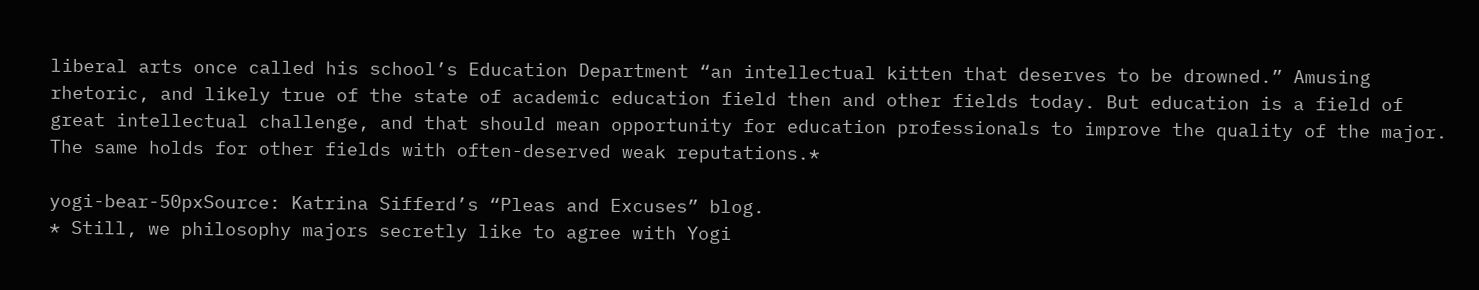liberal arts once called his school’s Education Department “an intellectual kitten that deserves to be drowned.” Amusing rhetoric, and likely true of the state of academic education field then and other fields today. But education is a field of great intellectual challenge, and that should mean opportunity for education professionals to improve the quality of the major. The same holds for other fields with often-deserved weak reputations.*

yogi-bear-50pxSource: Katrina Sifferd’s “Pleas and Excuses” blog.
* Still, we philosophy majors secretly like to agree with Yogi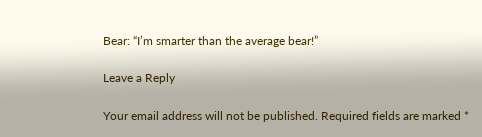Bear: “I’m smarter than the average bear!”

Leave a Reply

Your email address will not be published. Required fields are marked *